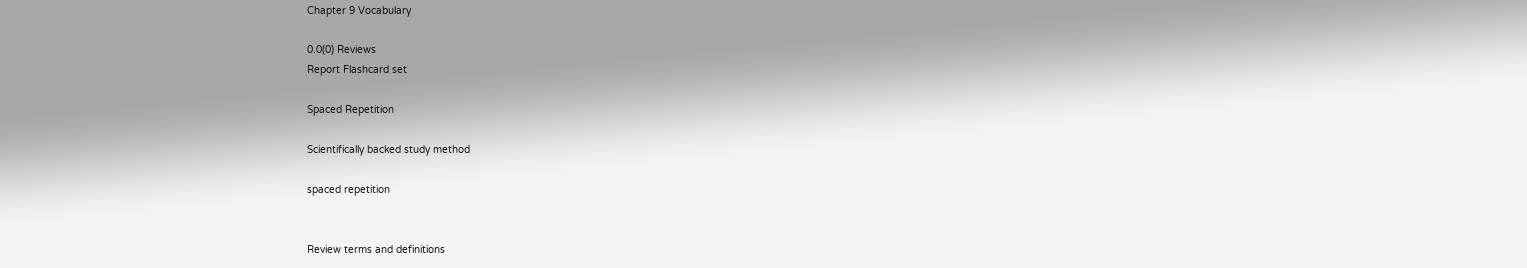Chapter 9 Vocabulary

0.0(0) Reviews
Report Flashcard set

Spaced Repetition

Scientifically backed study method

spaced repetition


Review terms and definitions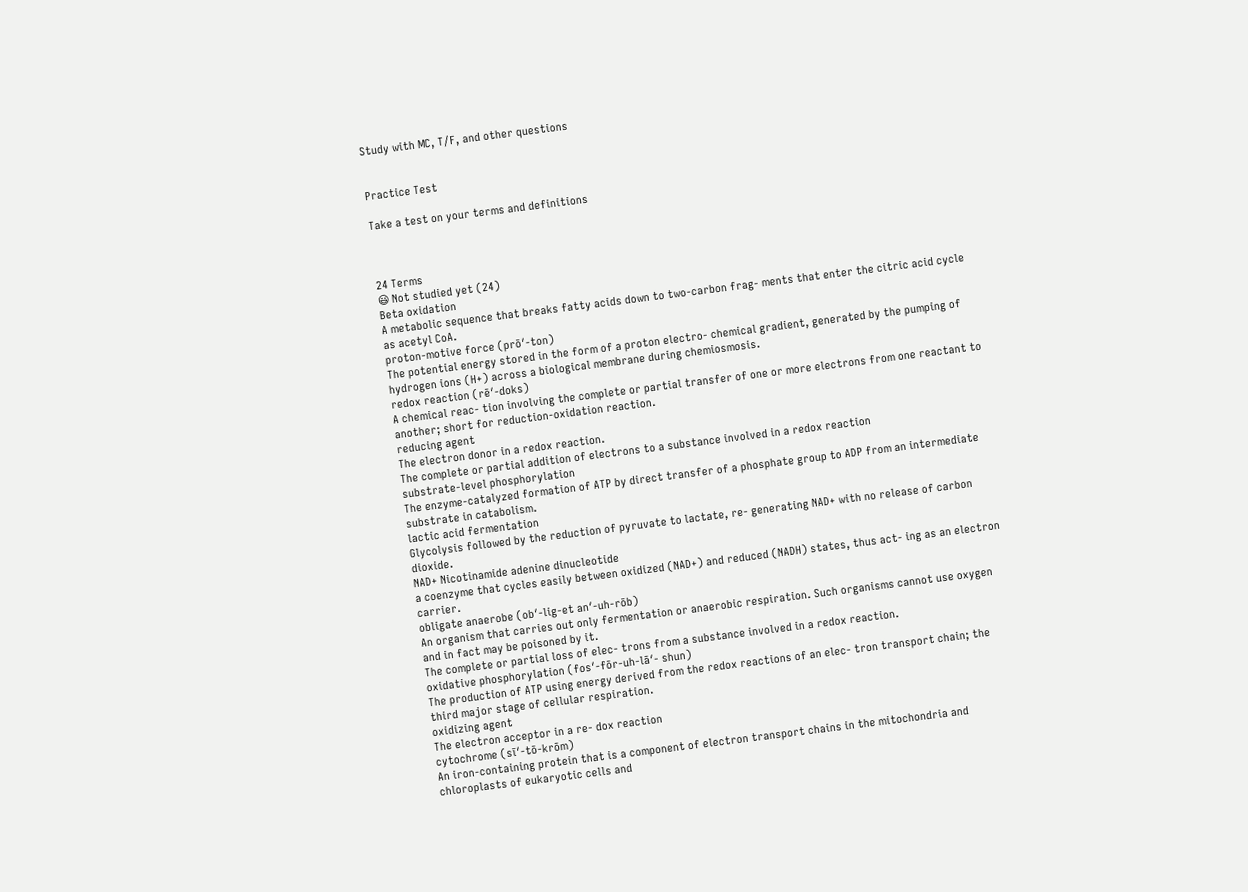Study with MC, T/F, and other questions


Practice Test

Take a test on your terms and definitions



24 Terms
😃 Not studied yet (24)
Beta oxidation
A metabolic sequence that breaks fatty acids down to two-carbon frag- ments that enter the citric acid cycle as acetyl CoA.
proton-motive force (prō′-ton)
The potential energy stored in the form of a proton electro- chemical gradient, generated by the pumping of hydrogen ions (H+) across a biological membrane during chemiosmosis.
redox reaction (rē′-doks)
A chemical reac- tion involving the complete or partial transfer of one or more electrons from one reactant to another; short for reduction-oxidation reaction.
reducing agent
The electron donor in a redox reaction.
The complete or partial addition of electrons to a substance involved in a redox reaction
substrate-level phosphorylation
The enzyme-catalyzed formation of ATP by direct transfer of a phosphate group to ADP from an intermediate substrate in catabolism.
lactic acid fermentation
Glycolysis followed by the reduction of pyruvate to lactate, re- generating NAD+ with no release of carbon dioxide.
NAD+ Nicotinamide adenine dinucleotide
a coenzyme that cycles easily between oxidized (NAD+) and reduced (NADH) states, thus act- ing as an electron carrier.
obligate anaerobe (ob′-lig-et an′-uh-rōb)
An organism that carries out only fermentation or anaerobic respiration. Such organisms cannot use oxygen and in fact may be poisoned by it.
The complete or partial loss of elec- trons from a substance involved in a redox reaction.
oxidative phosphorylation (fos′-fōr-uh-lā′- shun)
The production of ATP using energy derived from the redox reactions of an elec- tron transport chain; the third major stage of cellular respiration.
oxidizing agent
The electron acceptor in a re- dox reaction
cytochrome (sī′-tō-krōm)
An iron-containing protein that is a component of electron transport chains in the mitochondria and chloroplasts of eukaryotic cells and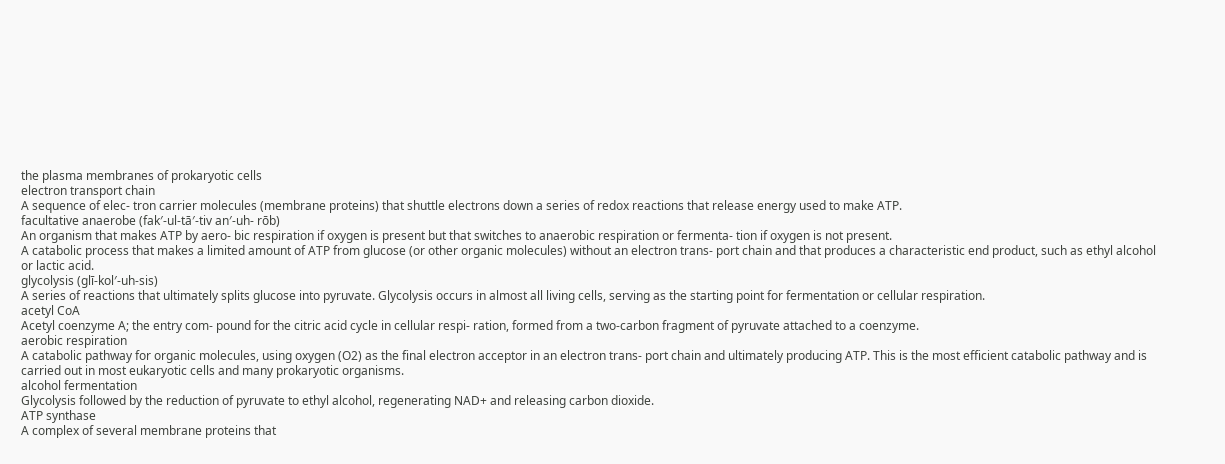the plasma membranes of prokaryotic cells
electron transport chain
A sequence of elec- tron carrier molecules (membrane proteins) that shuttle electrons down a series of redox reactions that release energy used to make ATP.
facultative anaerobe (fak′-ul-tā′-tiv an′-uh- rōb)
An organism that makes ATP by aero- bic respiration if oxygen is present but that switches to anaerobic respiration or fermenta- tion if oxygen is not present.
A catabolic process that makes a limited amount of ATP from glucose (or other organic molecules) without an electron trans- port chain and that produces a characteristic end product, such as ethyl alcohol or lactic acid.
glycolysis (glī-kol′-uh-sis)
A series of reactions that ultimately splits glucose into pyruvate. Glycolysis occurs in almost all living cells, serving as the starting point for fermentation or cellular respiration.
acetyl CoA
Acetyl coenzyme A; the entry com- pound for the citric acid cycle in cellular respi- ration, formed from a two-carbon fragment of pyruvate attached to a coenzyme.
aerobic respiration
A catabolic pathway for organic molecules, using oxygen (O2) as the final electron acceptor in an electron trans- port chain and ultimately producing ATP. This is the most efficient catabolic pathway and is carried out in most eukaryotic cells and many prokaryotic organisms.
alcohol fermentation
Glycolysis followed by the reduction of pyruvate to ethyl alcohol, regenerating NAD+ and releasing carbon dioxide.
ATP synthase
A complex of several membrane proteins that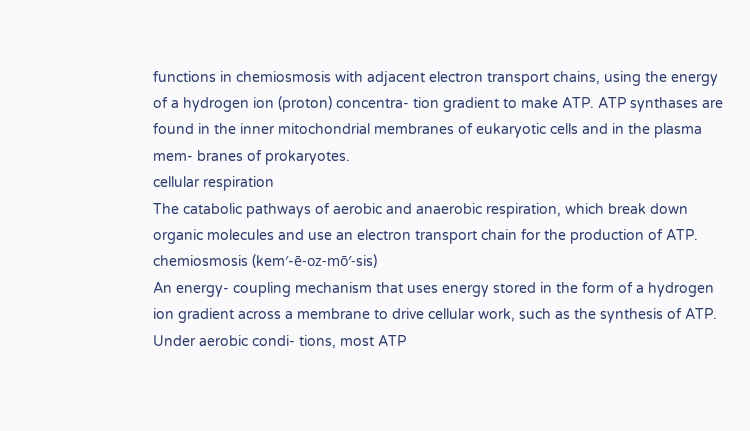functions in chemiosmosis with adjacent electron transport chains, using the energy of a hydrogen ion (proton) concentra- tion gradient to make ATP. ATP synthases are found in the inner mitochondrial membranes of eukaryotic cells and in the plasma mem- branes of prokaryotes.
cellular respiration
The catabolic pathways of aerobic and anaerobic respiration, which break down organic molecules and use an electron transport chain for the production of ATP.
chemiosmosis (kem′-ē-oz-mō′-sis)
An energy- coupling mechanism that uses energy stored in the form of a hydrogen ion gradient across a membrane to drive cellular work, such as the synthesis of ATP. Under aerobic condi- tions, most ATP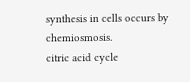synthesis in cells occurs by chemiosmosis.
citric acid cycle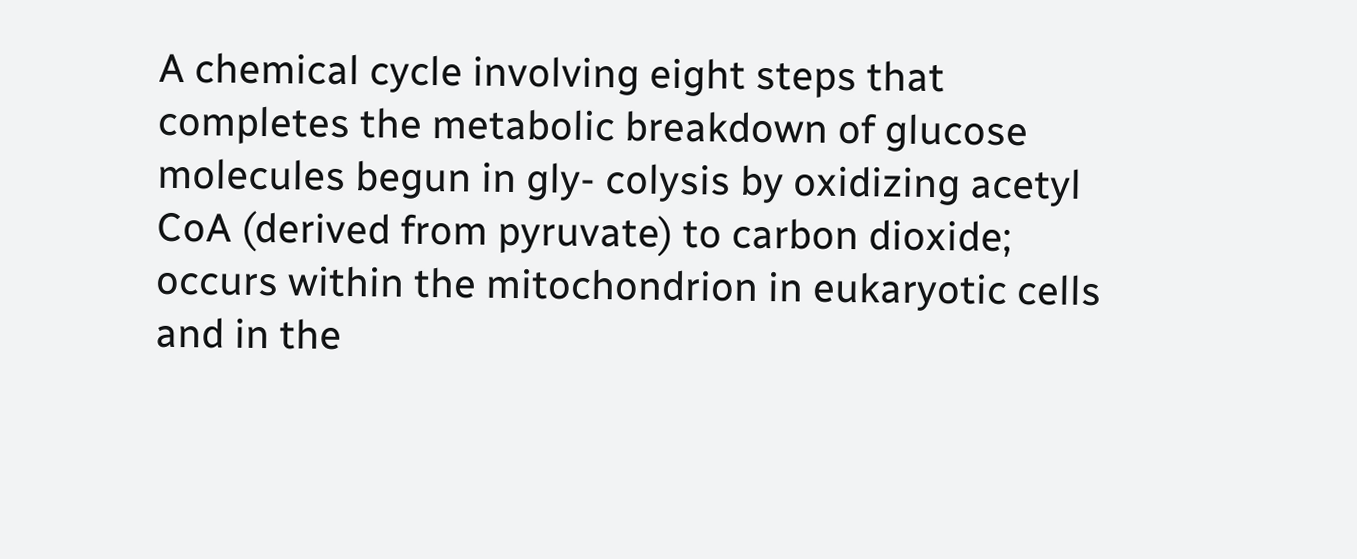A chemical cycle involving eight steps that completes the metabolic breakdown of glucose molecules begun in gly- colysis by oxidizing acetyl CoA (derived from pyruvate) to carbon dioxide; occurs within the mitochondrion in eukaryotic cells and in the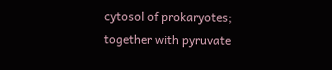cytosol of prokaryotes; together with pyruvate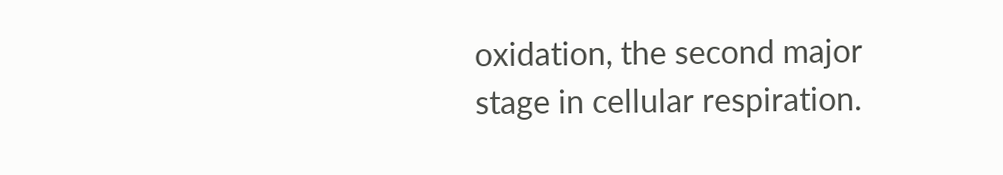oxidation, the second major stage in cellular respiration.